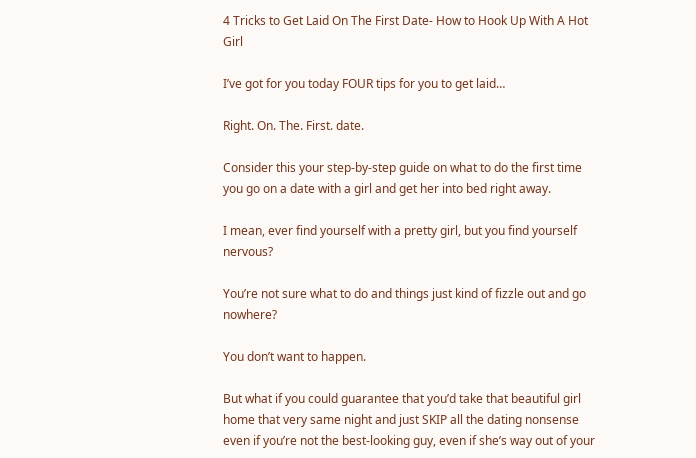4 Tricks to Get Laid On The First Date- How to Hook Up With A Hot Girl

I’ve got for you today FOUR tips for you to get laid…

Right. On. The. First. date.

Consider this your step-by-step guide on what to do the first time you go on a date with a girl and get her into bed right away.

I mean, ever find yourself with a pretty girl, but you find yourself nervous?

You’re not sure what to do and things just kind of fizzle out and go nowhere?

You don’t want to happen.

But what if you could guarantee that you’d take that beautiful girl home that very same night and just SKIP all the dating nonsense even if you’re not the best-looking guy, even if she’s way out of your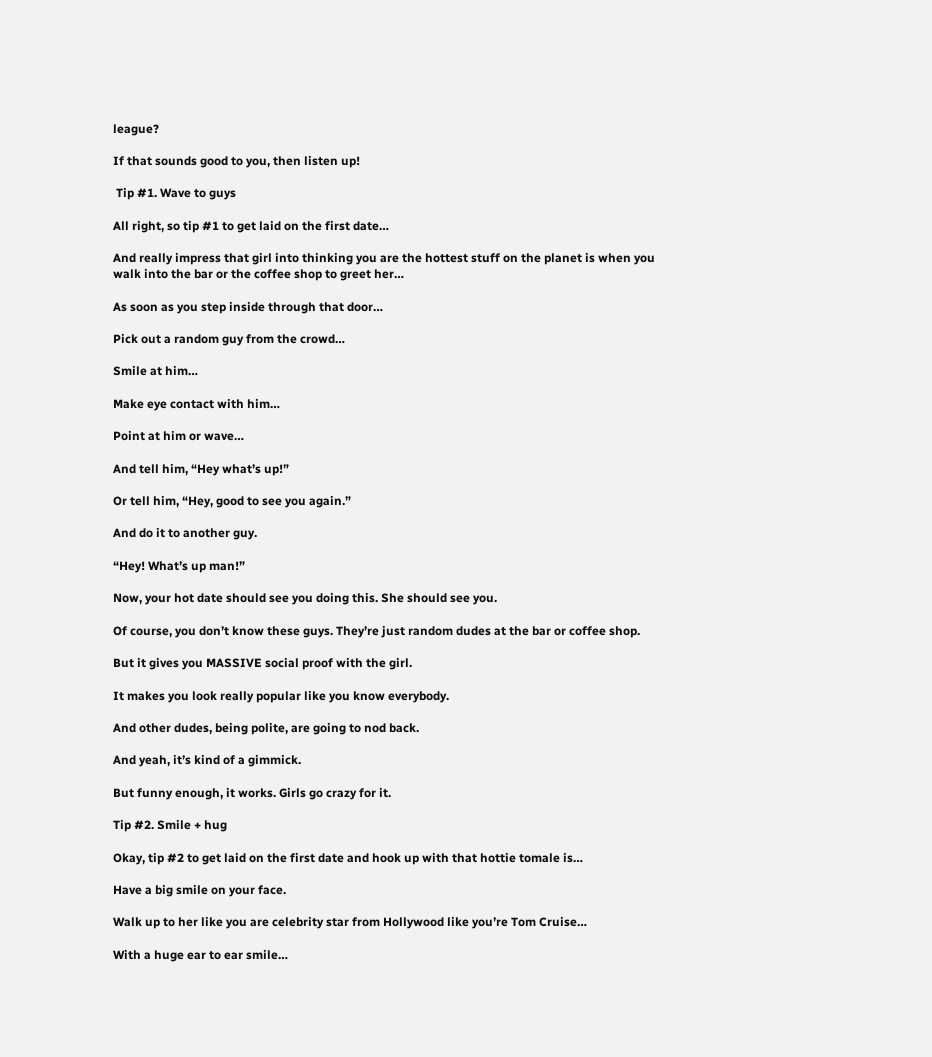league?

If that sounds good to you, then listen up!

 Tip #1. Wave to guys

All right, so tip #1 to get laid on the first date…

And really impress that girl into thinking you are the hottest stuff on the planet is when you walk into the bar or the coffee shop to greet her…

As soon as you step inside through that door…

Pick out a random guy from the crowd…

Smile at him…

Make eye contact with him…

Point at him or wave…

And tell him, “Hey what’s up!”

Or tell him, “Hey, good to see you again.”

And do it to another guy.

“Hey! What’s up man!”

Now, your hot date should see you doing this. She should see you.

Of course, you don’t know these guys. They’re just random dudes at the bar or coffee shop.

But it gives you MASSIVE social proof with the girl.

It makes you look really popular like you know everybody.

And other dudes, being polite, are going to nod back.

And yeah, it’s kind of a gimmick.

But funny enough, it works. Girls go crazy for it.

Tip #2. Smile + hug

Okay, tip #2 to get laid on the first date and hook up with that hottie tomale is…

Have a big smile on your face.

Walk up to her like you are celebrity star from Hollywood like you’re Tom Cruise…

With a huge ear to ear smile…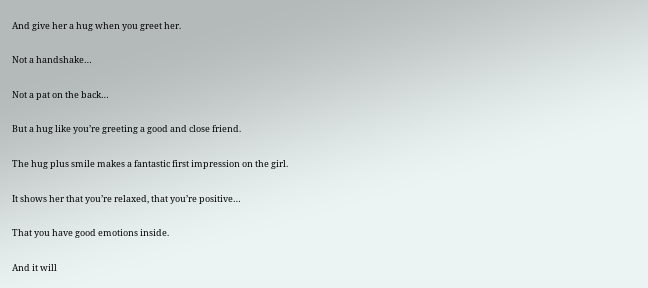And give her a hug when you greet her.

Not a handshake…

Not a pat on the back…

But a hug like you’re greeting a good and close friend.

The hug plus smile makes a fantastic first impression on the girl.

It shows her that you’re relaxed, that you’re positive…

That you have good emotions inside.

And it will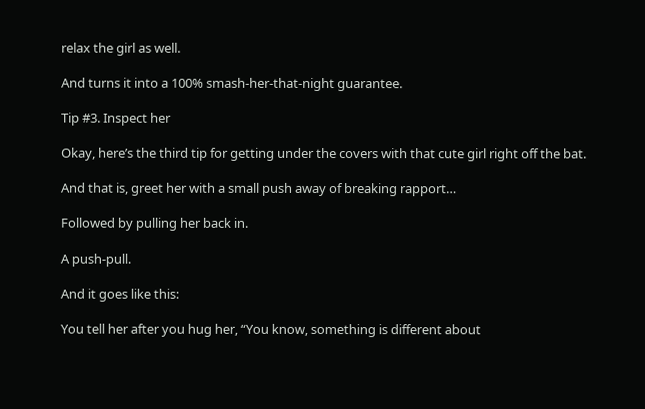relax the girl as well.

And turns it into a 100% smash-her-that-night guarantee.

Tip #3. Inspect her

Okay, here’s the third tip for getting under the covers with that cute girl right off the bat.

And that is, greet her with a small push away of breaking rapport…

Followed by pulling her back in.

A push-pull.

And it goes like this:

You tell her after you hug her, “You know, something is different about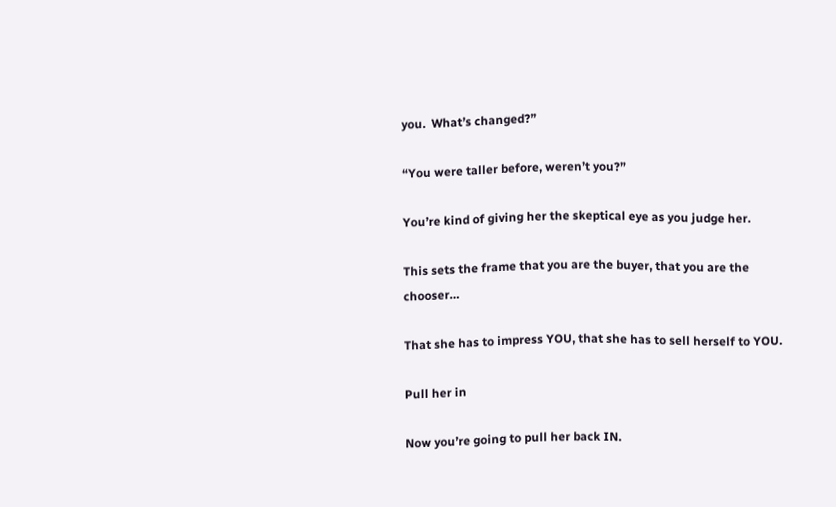you.  What’s changed?”

“You were taller before, weren’t you?”

You’re kind of giving her the skeptical eye as you judge her.

This sets the frame that you are the buyer, that you are the chooser…

That she has to impress YOU, that she has to sell herself to YOU.

Pull her in

Now you’re going to pull her back IN.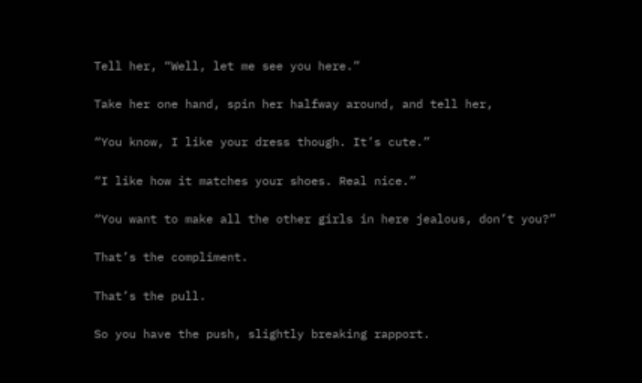Tell her, “Well, let me see you here.”

Take her one hand, spin her halfway around, and tell her,

“You know, I like your dress though. It’s cute.”

“I like how it matches your shoes. Real nice.”

“You want to make all the other girls in here jealous, don’t you?”

That’s the compliment.

That’s the pull.

So you have the push, slightly breaking rapport.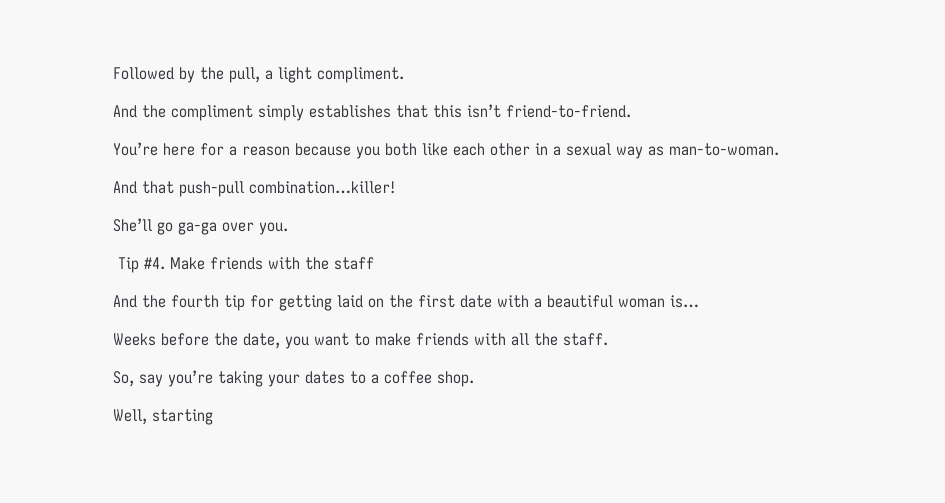Followed by the pull, a light compliment.

And the compliment simply establishes that this isn’t friend-to-friend.

You’re here for a reason because you both like each other in a sexual way as man-to-woman.

And that push-pull combination…killer!

She’ll go ga-ga over you.

 Tip #4. Make friends with the staff

And the fourth tip for getting laid on the first date with a beautiful woman is…

Weeks before the date, you want to make friends with all the staff.

So, say you’re taking your dates to a coffee shop.

Well, starting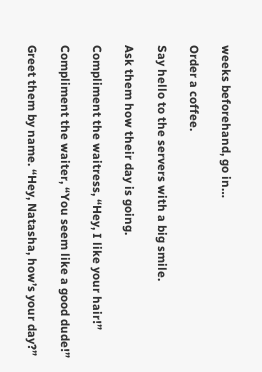weeks beforehand, go in…

Order a coffee.

Say hello to the servers with a big smile.

Ask them how their day is going.

Compliment the waitress, “Hey, I like your hair!”

Compliment the waiter, “You seem like a good dude!”

Greet them by name. “Hey, Natasha, how’s your day?”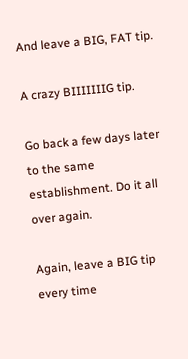And leave a BIG, FAT tip.

A crazy BIIIIIIIG tip.

Go back a few days later to the same establishment. Do it all over again.

Again, leave a BIG tip every time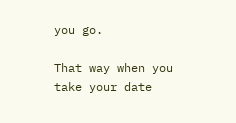you go.

That way when you take your date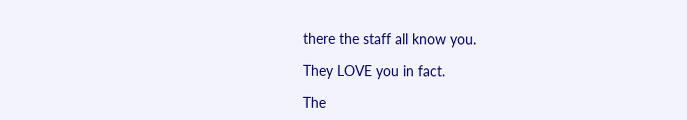there the staff all know you.

They LOVE you in fact.

The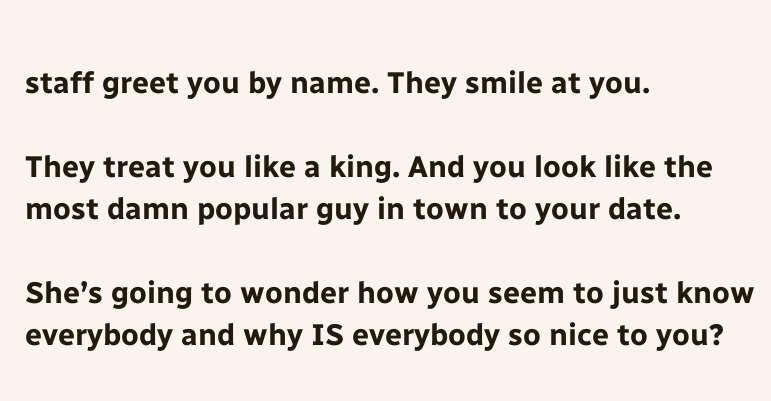staff greet you by name. They smile at you.

They treat you like a king. And you look like the most damn popular guy in town to your date.

She’s going to wonder how you seem to just know everybody and why IS everybody so nice to you?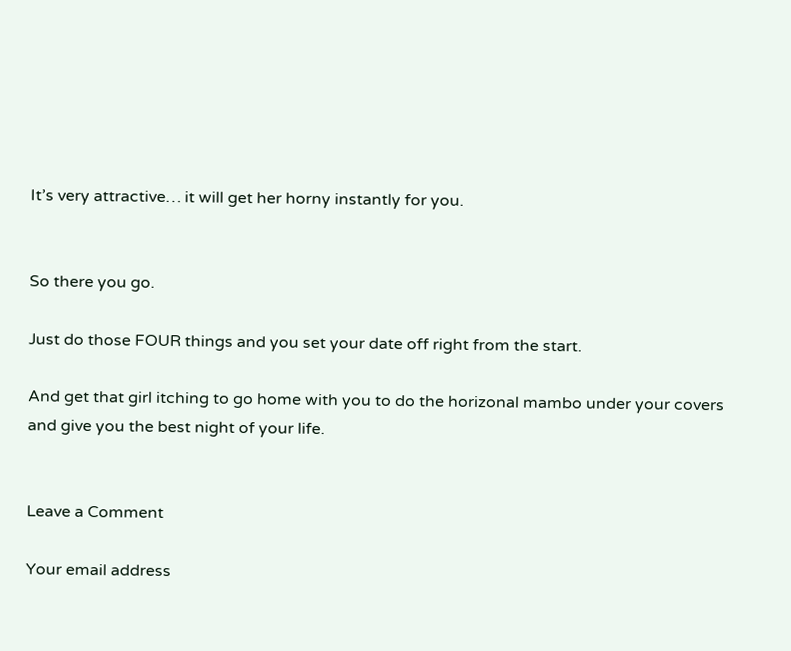It’s very attractive… it will get her horny instantly for you.


So there you go.

Just do those FOUR things and you set your date off right from the start.

And get that girl itching to go home with you to do the horizonal mambo under your covers and give you the best night of your life.


Leave a Comment

Your email address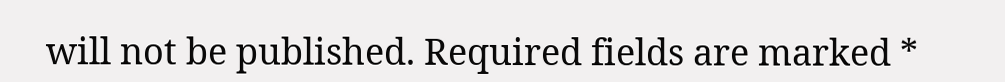will not be published. Required fields are marked *